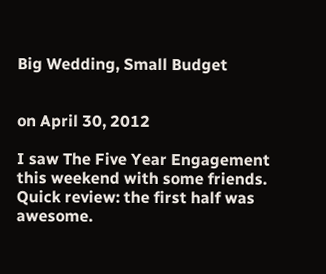Big Wedding, Small Budget


on April 30, 2012

I saw The Five Year Engagement this weekend with some friends. Quick review: the first half was awesome.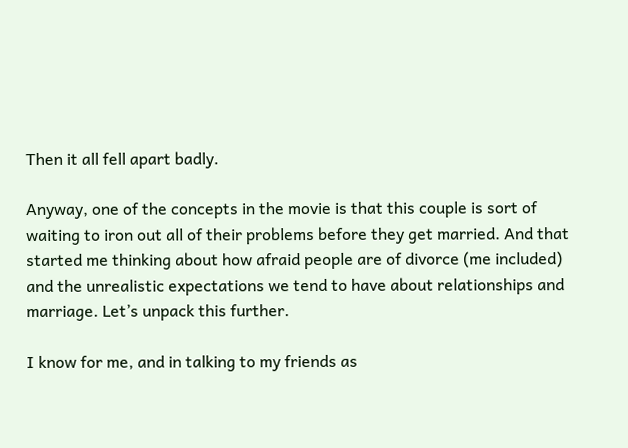Then it all fell apart badly.

Anyway, one of the concepts in the movie is that this couple is sort of waiting to iron out all of their problems before they get married. And that started me thinking about how afraid people are of divorce (me included) and the unrealistic expectations we tend to have about relationships and marriage. Let’s unpack this further.

I know for me, and in talking to my friends as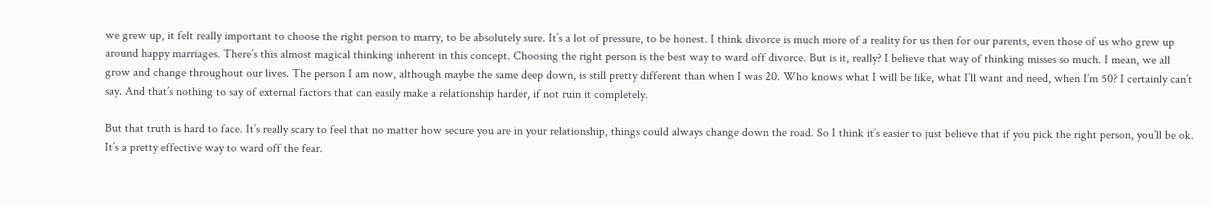we grew up, it felt really important to choose the right person to marry, to be absolutely sure. It’s a lot of pressure, to be honest. I think divorce is much more of a reality for us then for our parents, even those of us who grew up around happy marriages. There’s this almost magical thinking inherent in this concept. Choosing the right person is the best way to ward off divorce. But is it, really? I believe that way of thinking misses so much. I mean, we all grow and change throughout our lives. The person I am now, although maybe the same deep down, is still pretty different than when I was 20. Who knows what I will be like, what I’ll want and need, when I’m 50? I certainly can’t say. And that’s nothing to say of external factors that can easily make a relationship harder, if not ruin it completely.

But that truth is hard to face. It’s really scary to feel that no matter how secure you are in your relationship, things could always change down the road. So I think it’s easier to just believe that if you pick the right person, you’ll be ok. It’s a pretty effective way to ward off the fear.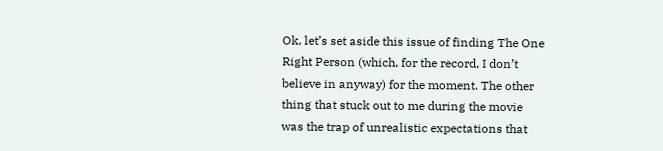Ok, let’s set aside this issue of finding The One Right Person (which, for the record, I don’t believe in anyway) for the moment. The other thing that stuck out to me during the movie was the trap of unrealistic expectations that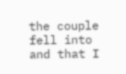the couple fell into and that I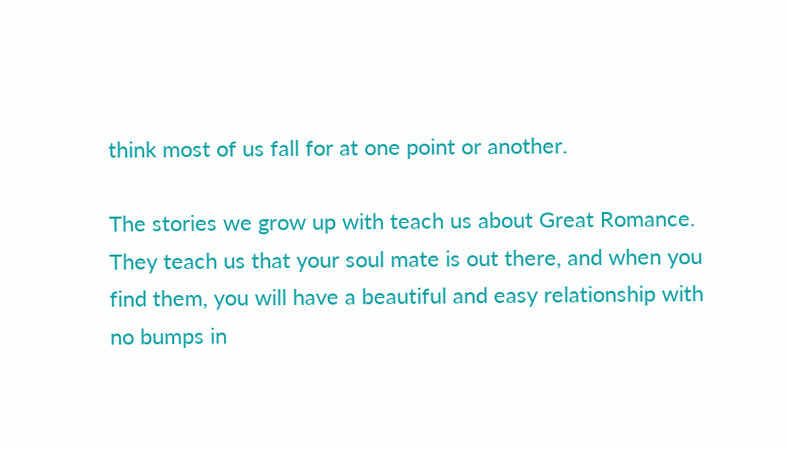think most of us fall for at one point or another.

The stories we grow up with teach us about Great Romance. They teach us that your soul mate is out there, and when you find them, you will have a beautiful and easy relationship with no bumps in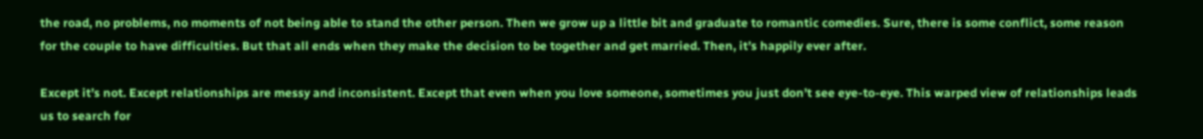the road, no problems, no moments of not being able to stand the other person. Then we grow up a little bit and graduate to romantic comedies. Sure, there is some conflict, some reason for the couple to have difficulties. But that all ends when they make the decision to be together and get married. Then, it’s happily ever after.

Except it’s not. Except relationships are messy and inconsistent. Except that even when you love someone, sometimes you just don’t see eye-to-eye. This warped view of relationships leads us to search for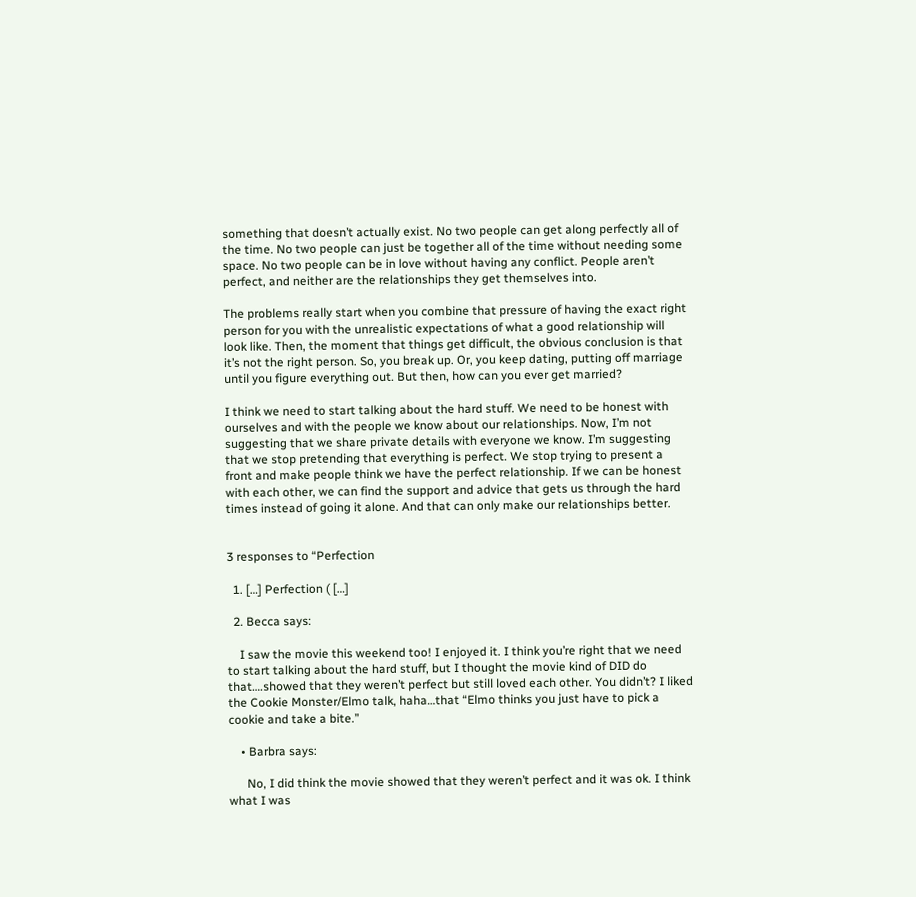something that doesn’t actually exist. No two people can get along perfectly all of the time. No two people can just be together all of the time without needing some space. No two people can be in love without having any conflict. People aren’t perfect, and neither are the relationships they get themselves into.

The problems really start when you combine that pressure of having the exact right person for you with the unrealistic expectations of what a good relationship will look like. Then, the moment that things get difficult, the obvious conclusion is that it’s not the right person. So, you break up. Or, you keep dating, putting off marriage until you figure everything out. But then, how can you ever get married?

I think we need to start talking about the hard stuff. We need to be honest with ourselves and with the people we know about our relationships. Now, I’m not suggesting that we share private details with everyone we know. I’m suggesting that we stop pretending that everything is perfect. We stop trying to present a front and make people think we have the perfect relationship. If we can be honest with each other, we can find the support and advice that gets us through the hard times instead of going it alone. And that can only make our relationships better.


3 responses to “Perfection

  1. […] Perfection ( […]

  2. Becca says:

    I saw the movie this weekend too! I enjoyed it. I think you’re right that we need to start talking about the hard stuff, but I thought the movie kind of DID do that….showed that they weren’t perfect but still loved each other. You didn’t? I liked the Cookie Monster/Elmo talk, haha…that “Elmo thinks you just have to pick a cookie and take a bite.”

    • Barbra says:

      No, I did think the movie showed that they weren’t perfect and it was ok. I think what I was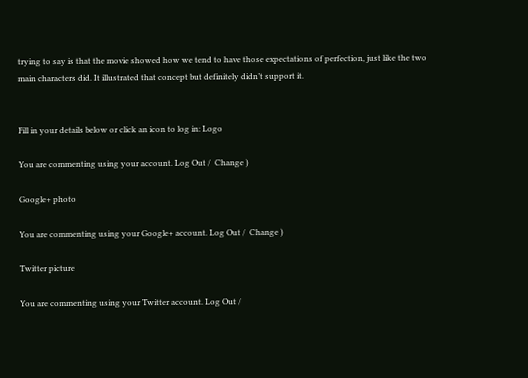trying to say is that the movie showed how we tend to have those expectations of perfection, just like the two main characters did. It illustrated that concept but definitely didn’t support it.


Fill in your details below or click an icon to log in: Logo

You are commenting using your account. Log Out /  Change )

Google+ photo

You are commenting using your Google+ account. Log Out /  Change )

Twitter picture

You are commenting using your Twitter account. Log Out /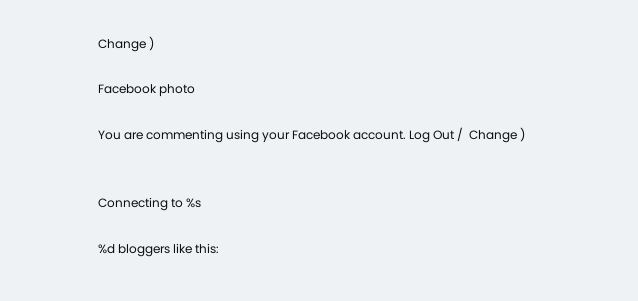Change )

Facebook photo

You are commenting using your Facebook account. Log Out /  Change )


Connecting to %s

%d bloggers like this: